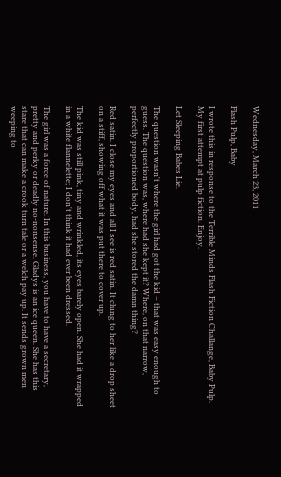Wednesday, March 23, 2011

Flash Pulp, Baby

I wrote this in response to the Terrible Minds Flash Fiction Challange, Baby Pulp. My first attempt at pulp fiction. Enjoy.

Let Sleeping Babes Lie.

The question wasn't where the girl had got the kid – that was easy enough to guess. The question was, where had she kept it? Where, on that narrow, perfectly proportioned body, had she stored the damn thing?

Red satin. I close my eyes and all I see is red satin. It clung to her like a drop sheet on a stiff, showing off what it was put there to cover up.

The kid was still pink, tiny and wrinkled, its eyes barely open. She had it wrapped in a white flannelette; I don't think it had ever been dressed.

The girl was a force of nature. In this business, you have to have a secretary, pretty and perky or deadly no-nonsense. Gladys is an ice queen. She has this stare that can make a crook turn tale or a welch pay up. It sends grown men weeping to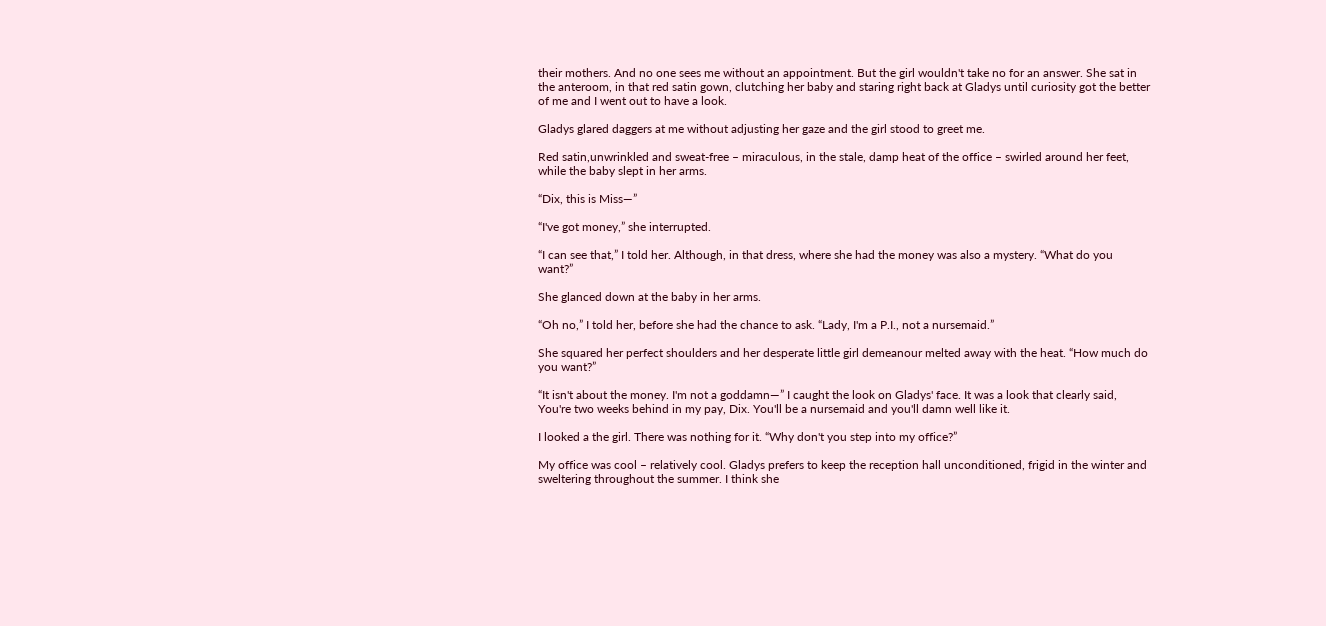their mothers. And no one sees me without an appointment. But the girl wouldn't take no for an answer. She sat in the anteroom, in that red satin gown, clutching her baby and staring right back at Gladys until curiosity got the better of me and I went out to have a look.

Gladys glared daggers at me without adjusting her gaze and the girl stood to greet me.

Red satin,unwrinkled and sweat-free – miraculous, in the stale, damp heat of the office – swirled around her feet, while the baby slept in her arms.

“Dix, this is Miss—”

“I've got money,” she interrupted.

“I can see that,” I told her. Although, in that dress, where she had the money was also a mystery. “What do you want?”

She glanced down at the baby in her arms.

“Oh no,” I told her, before she had the chance to ask. “Lady, I'm a P.I., not a nursemaid.”

She squared her perfect shoulders and her desperate little girl demeanour melted away with the heat. “How much do you want?”

“It isn't about the money. I'm not a goddamn—” I caught the look on Gladys' face. It was a look that clearly said, You're two weeks behind in my pay, Dix. You'll be a nursemaid and you'll damn well like it.

I looked a the girl. There was nothing for it. “Why don't you step into my office?”

My office was cool – relatively cool. Gladys prefers to keep the reception hall unconditioned, frigid in the winter and sweltering throughout the summer. I think she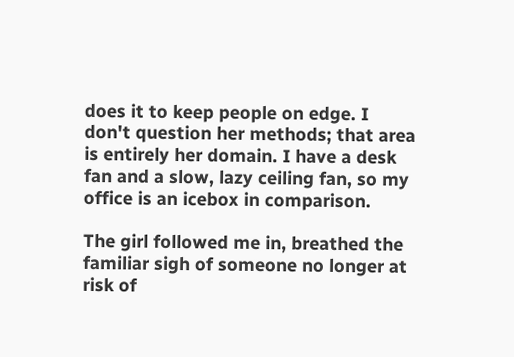does it to keep people on edge. I don't question her methods; that area is entirely her domain. I have a desk fan and a slow, lazy ceiling fan, so my office is an icebox in comparison.

The girl followed me in, breathed the familiar sigh of someone no longer at risk of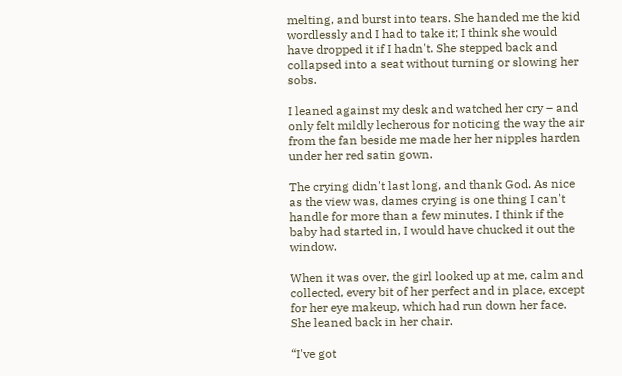melting, and burst into tears. She handed me the kid wordlessly and I had to take it; I think she would have dropped it if I hadn't. She stepped back and collapsed into a seat without turning or slowing her sobs.

I leaned against my desk and watched her cry – and only felt mildly lecherous for noticing the way the air from the fan beside me made her her nipples harden under her red satin gown.

The crying didn't last long, and thank God. As nice as the view was, dames crying is one thing I can't handle for more than a few minutes. I think if the baby had started in, I would have chucked it out the window.

When it was over, the girl looked up at me, calm and collected, every bit of her perfect and in place, except for her eye makeup, which had run down her face. She leaned back in her chair.

“I've got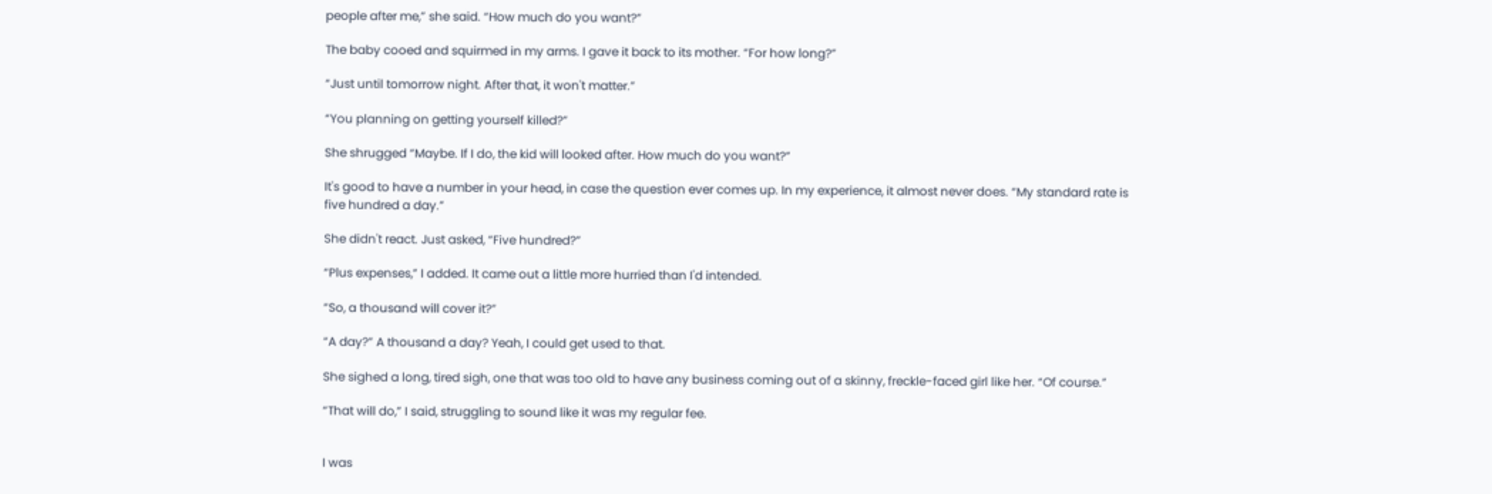people after me,” she said. “How much do you want?”

The baby cooed and squirmed in my arms. I gave it back to its mother. “For how long?”

“Just until tomorrow night. After that, it won't matter.”

“You planning on getting yourself killed?”

She shrugged “Maybe. If I do, the kid will looked after. How much do you want?”

It's good to have a number in your head, in case the question ever comes up. In my experience, it almost never does. “My standard rate is five hundred a day.”

She didn't react. Just asked, “Five hundred?”

“Plus expenses,” I added. It came out a little more hurried than I'd intended.

“So, a thousand will cover it?”

“A day?” A thousand a day? Yeah, I could get used to that.

She sighed a long, tired sigh, one that was too old to have any business coming out of a skinny, freckle-faced girl like her. “Of course.”

“That will do,” I said, struggling to sound like it was my regular fee.


I was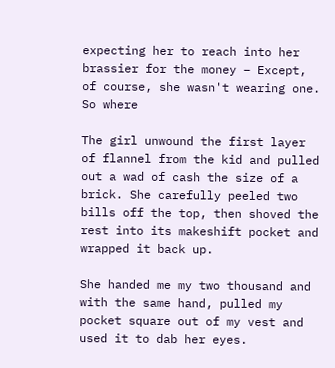expecting her to reach into her brassier for the money – Except, of course, she wasn't wearing one. So where

The girl unwound the first layer of flannel from the kid and pulled out a wad of cash the size of a brick. She carefully peeled two bills off the top, then shoved the rest into its makeshift pocket and wrapped it back up.

She handed me my two thousand and with the same hand, pulled my pocket square out of my vest and used it to dab her eyes.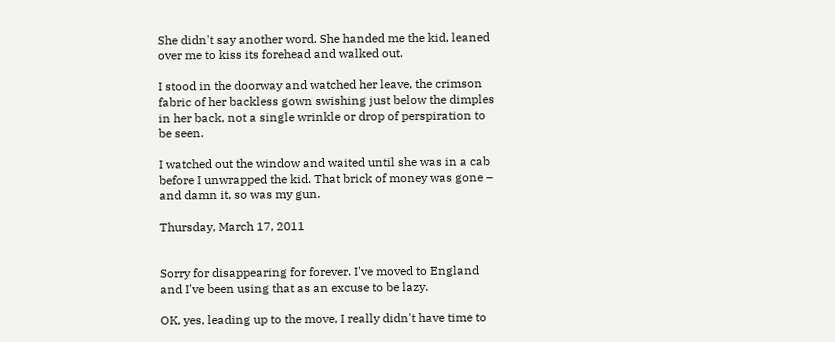She didn't say another word. She handed me the kid, leaned over me to kiss its forehead and walked out.

I stood in the doorway and watched her leave, the crimson fabric of her backless gown swishing just below the dimples in her back, not a single wrinkle or drop of perspiration to be seen.

I watched out the window and waited until she was in a cab before I unwrapped the kid. That brick of money was gone – and damn it, so was my gun.

Thursday, March 17, 2011


Sorry for disappearing for forever. I've moved to England and I've been using that as an excuse to be lazy.

OK, yes, leading up to the move, I really didn't have time to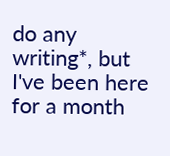do any writing*, but I've been here for a month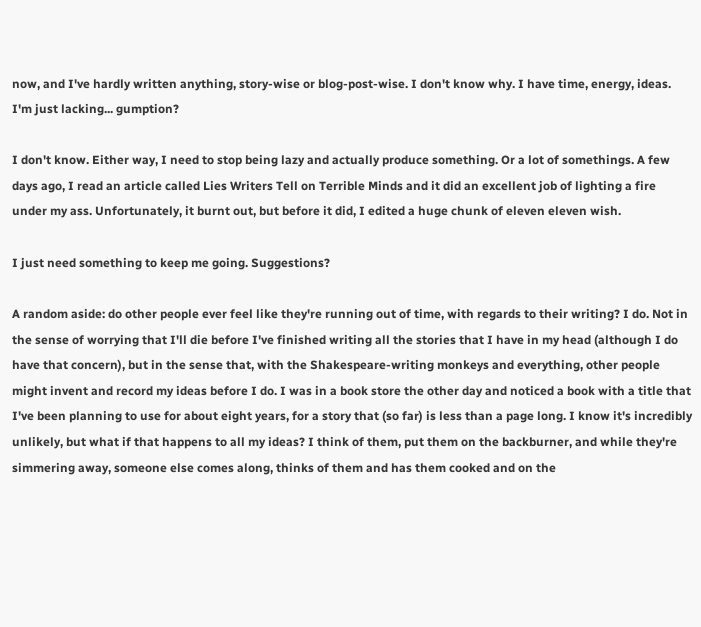now, and I've hardly written anything, story-wise or blog-post-wise. I don't know why. I have time, energy, ideas. I'm just lacking... gumption?

I don't know. Either way, I need to stop being lazy and actually produce something. Or a lot of somethings. A few days ago, I read an article called Lies Writers Tell on Terrible Minds and it did an excellent job of lighting a fire under my ass. Unfortunately, it burnt out, but before it did, I edited a huge chunk of eleven eleven wish.

I just need something to keep me going. Suggestions?

A random aside: do other people ever feel like they're running out of time, with regards to their writing? I do. Not in the sense of worrying that I'll die before I've finished writing all the stories that I have in my head (although I do have that concern), but in the sense that, with the Shakespeare-writing monkeys and everything, other people might invent and record my ideas before I do. I was in a book store the other day and noticed a book with a title that I've been planning to use for about eight years, for a story that (so far) is less than a page long. I know it's incredibly unlikely, but what if that happens to all my ideas? I think of them, put them on the backburner, and while they're simmering away, someone else comes along, thinks of them and has them cooked and on the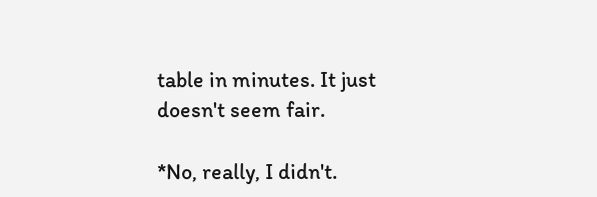table in minutes. It just doesn't seem fair.

*No, really, I didn't.